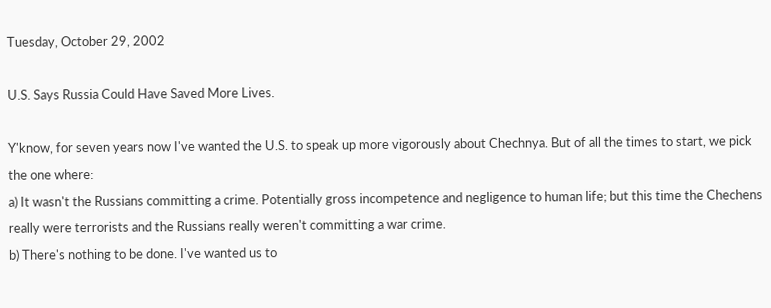Tuesday, October 29, 2002

U.S. Says Russia Could Have Saved More Lives.

Y'know, for seven years now I've wanted the U.S. to speak up more vigorously about Chechnya. But of all the times to start, we pick the one where:
a) It wasn't the Russians committing a crime. Potentially gross incompetence and negligence to human life; but this time the Chechens really were terrorists and the Russians really weren't committing a war crime.
b) There's nothing to be done. I've wanted us to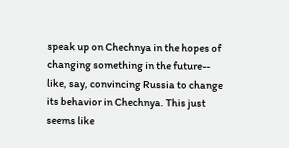speak up on Chechnya in the hopes of changing something in the future-- like, say, convincing Russia to change its behavior in Chechnya. This just seems like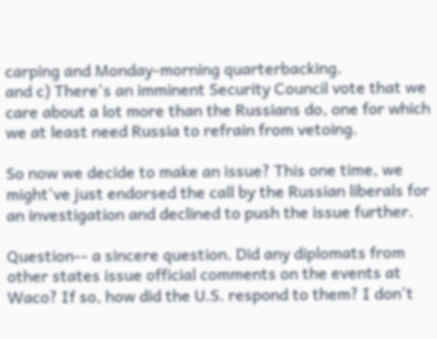carping and Monday-morning quarterbacking.
and c) There's an imminent Security Council vote that we care about a lot more than the Russians do, one for which we at least need Russia to refrain from vetoing.

So now we decide to make an issue? This one time, we might've just endorsed the call by the Russian liberals for an investigation and declined to push the issue further.

Question-- a sincere question. Did any diplomats from other states issue official comments on the events at Waco? If so, how did the U.S. respond to them? I don't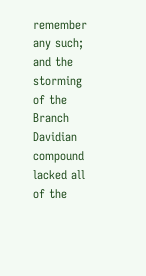remember any such; and the storming of the Branch Davidian compound lacked all of the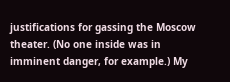justifications for gassing the Moscow theater. (No one inside was in imminent danger, for example.) My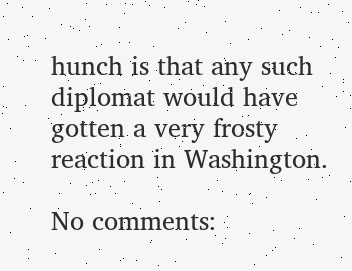hunch is that any such diplomat would have gotten a very frosty reaction in Washington.

No comments: